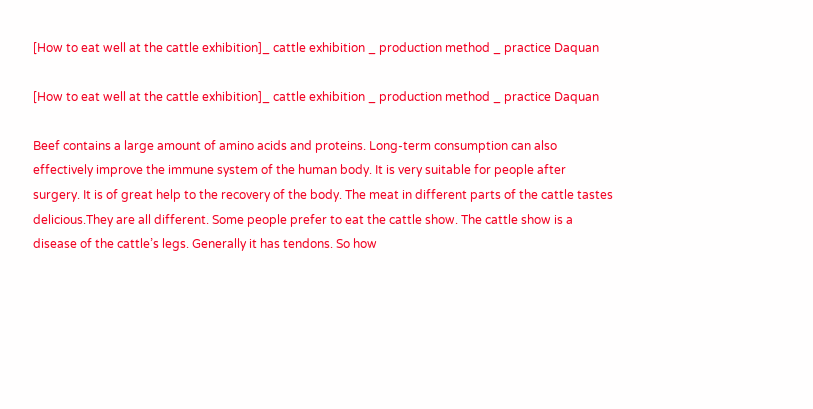[How to eat well at the cattle exhibition]_ cattle exhibition _ production method _ practice Daquan

[How to eat well at the cattle exhibition]_ cattle exhibition _ production method _ practice Daquan

Beef contains a large amount of amino acids and proteins. Long-term consumption can also effectively improve the immune system of the human body. It is very suitable for people after surgery. It is of great help to the recovery of the body. The meat in different parts of the cattle tastes delicious.They are all different. Some people prefer to eat the cattle show. The cattle show is a disease of the cattle’s legs. Generally it has tendons. So how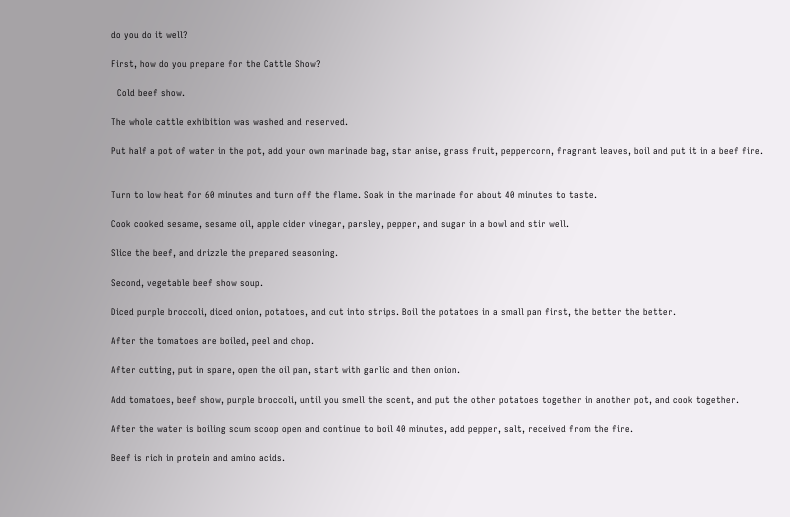do you do it well?

First, how do you prepare for the Cattle Show?

  Cold beef show.

The whole cattle exhibition was washed and reserved.

Put half a pot of water in the pot, add your own marinade bag, star anise, grass fruit, peppercorn, fragrant leaves, boil and put it in a beef fire.


Turn to low heat for 60 minutes and turn off the flame. Soak in the marinade for about 40 minutes to taste.

Cook cooked sesame, sesame oil, apple cider vinegar, parsley, pepper, and sugar in a bowl and stir well.

Slice the beef, and drizzle the prepared seasoning.

Second, vegetable beef show soup.

Diced purple broccoli, diced onion, potatoes, and cut into strips. Boil the potatoes in a small pan first, the better the better.

After the tomatoes are boiled, peel and chop.

After cutting, put in spare, open the oil pan, start with garlic and then onion.

Add tomatoes, beef show, purple broccoli, until you smell the scent, and put the other potatoes together in another pot, and cook together.

After the water is boiling scum scoop open and continue to boil 40 minutes, add pepper, salt, received from the fire.

Beef is rich in protein and amino acids.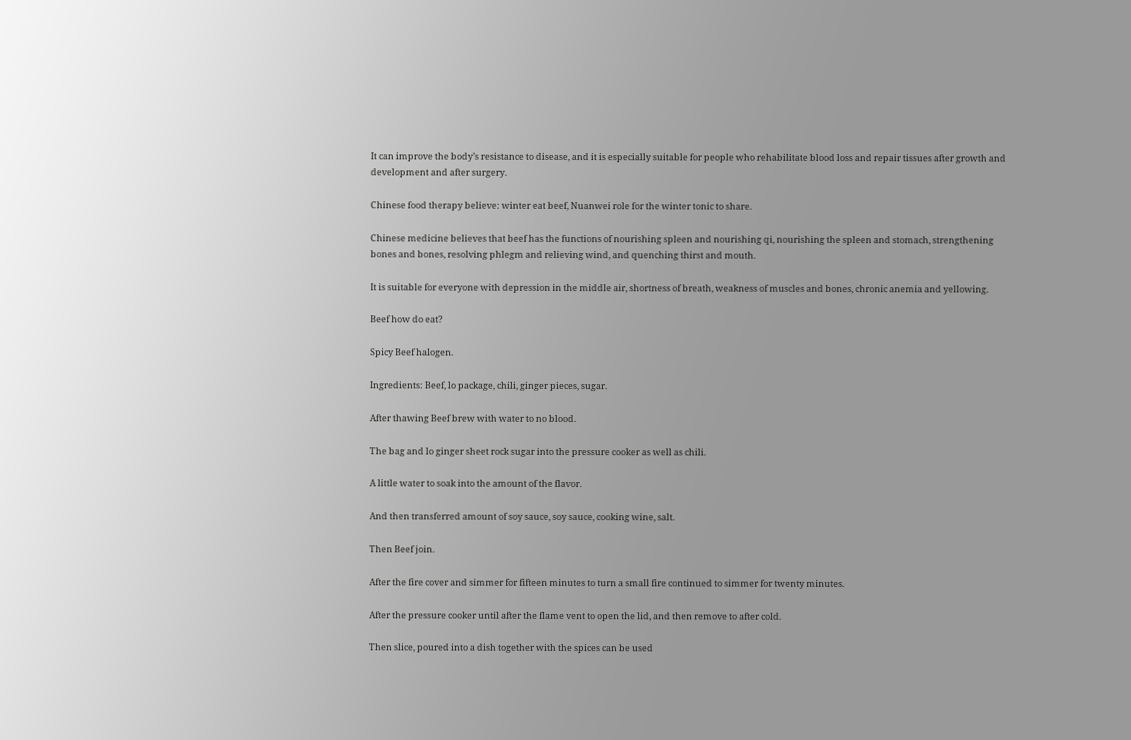It can improve the body’s resistance to disease, and it is especially suitable for people who rehabilitate blood loss and repair tissues after growth and development and after surgery.

Chinese food therapy believe: winter eat beef, Nuanwei role for the winter tonic to share.

Chinese medicine believes that beef has the functions of nourishing spleen and nourishing qi, nourishing the spleen and stomach, strengthening bones and bones, resolving phlegm and relieving wind, and quenching thirst and mouth.

It is suitable for everyone with depression in the middle air, shortness of breath, weakness of muscles and bones, chronic anemia and yellowing.

Beef how do eat?

Spicy Beef halogen.

Ingredients: Beef, lo package, chili, ginger pieces, sugar.

After thawing Beef brew with water to no blood.

The bag and lo ginger sheet rock sugar into the pressure cooker as well as chili.

A little water to soak into the amount of the flavor.

And then transferred amount of soy sauce, soy sauce, cooking wine, salt.

Then Beef join.

After the fire cover and simmer for fifteen minutes to turn a small fire continued to simmer for twenty minutes.

After the pressure cooker until after the flame vent to open the lid, and then remove to after cold.

Then slice, poured into a dish together with the spices can be used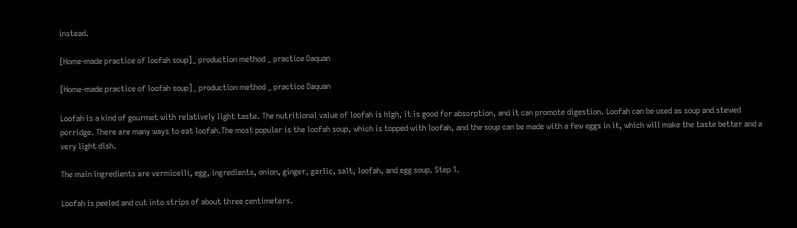instead.

[Home-made practice of loofah soup]_ production method _ practice Daquan

[Home-made practice of loofah soup]_ production method _ practice Daquan

Loofah is a kind of gourmet with relatively light taste. The nutritional value of loofah is high, it is good for absorption, and it can promote digestion. Loofah can be used as soup and stewed porridge. There are many ways to eat loofah.The most popular is the loofah soup, which is topped with loofah, and the soup can be made with a few eggs in it, which will make the taste better and a very light dish.

The main ingredients are vermicelli, egg, ingredients, onion, ginger, garlic, salt, loofah, and egg soup. Step 1.

Loofah is peeled and cut into strips of about three centimeters.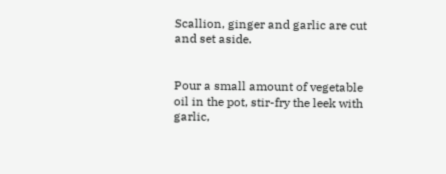Scallion, ginger and garlic are cut and set aside.


Pour a small amount of vegetable oil in the pot, stir-fry the leek with garlic,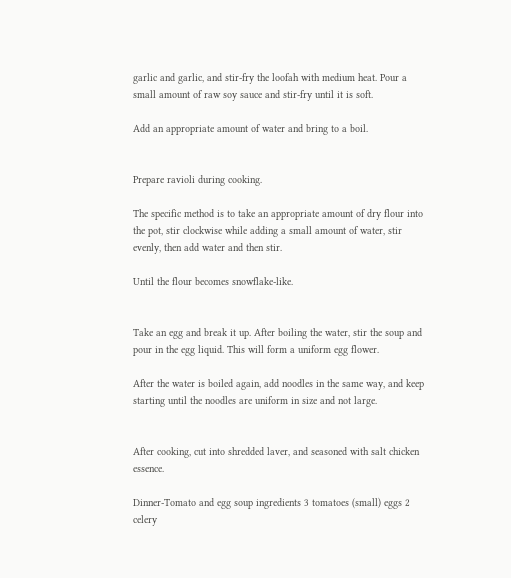garlic and garlic, and stir-fry the loofah with medium heat. Pour a small amount of raw soy sauce and stir-fry until it is soft.

Add an appropriate amount of water and bring to a boil.


Prepare ravioli during cooking.

The specific method is to take an appropriate amount of dry flour into the pot, stir clockwise while adding a small amount of water, stir evenly, then add water and then stir.

Until the flour becomes snowflake-like.


Take an egg and break it up. After boiling the water, stir the soup and pour in the egg liquid. This will form a uniform egg flower.

After the water is boiled again, add noodles in the same way, and keep starting until the noodles are uniform in size and not large.


After cooking, cut into shredded laver, and seasoned with salt chicken essence.

Dinner-Tomato and egg soup ingredients 3 tomatoes (small) eggs 2 celery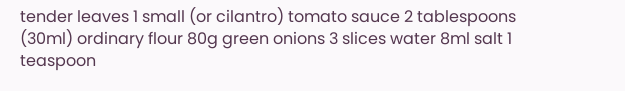tender leaves 1 small (or cilantro) tomato sauce 2 tablespoons (30ml) ordinary flour 80g green onions 3 slices water 8ml salt 1 teaspoon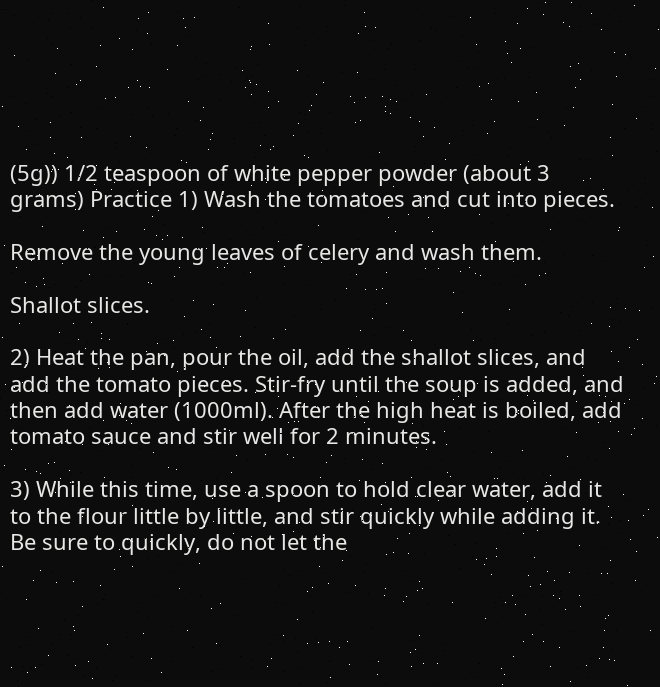(5g)) 1/2 teaspoon of white pepper powder (about 3 grams) Practice 1) Wash the tomatoes and cut into pieces.

Remove the young leaves of celery and wash them.

Shallot slices.

2) Heat the pan, pour the oil, add the shallot slices, and add the tomato pieces. Stir-fry until the soup is added, and then add water (1000ml). After the high heat is boiled, add tomato sauce and stir well for 2 minutes.

3) While this time, use a spoon to hold clear water, add it to the flour little by little, and stir quickly while adding it. Be sure to quickly, do not let the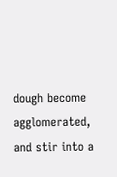dough become agglomerated, and stir into a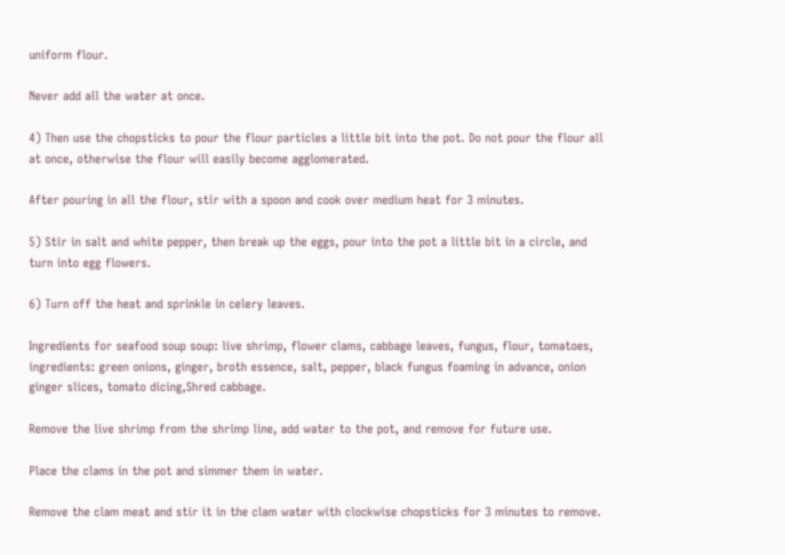uniform flour.

Never add all the water at once.

4) Then use the chopsticks to pour the flour particles a little bit into the pot. Do not pour the flour all at once, otherwise the flour will easily become agglomerated.

After pouring in all the flour, stir with a spoon and cook over medium heat for 3 minutes.

5) Stir in salt and white pepper, then break up the eggs, pour into the pot a little bit in a circle, and turn into egg flowers.

6) Turn off the heat and sprinkle in celery leaves.

Ingredients for seafood soup soup: live shrimp, flower clams, cabbage leaves, fungus, flour, tomatoes, ingredients: green onions, ginger, broth essence, salt, pepper, black fungus foaming in advance, onion ginger slices, tomato dicing,Shred cabbage.

Remove the live shrimp from the shrimp line, add water to the pot, and remove for future use.

Place the clams in the pot and simmer them in water.

Remove the clam meat and stir it in the clam water with clockwise chopsticks for 3 minutes to remove.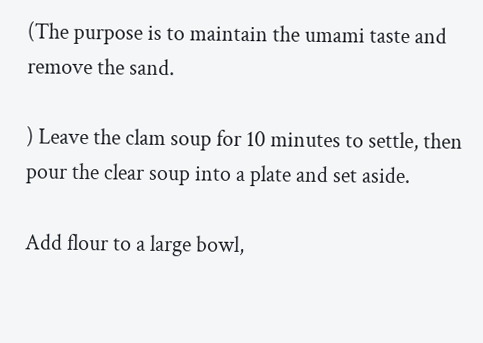(The purpose is to maintain the umami taste and remove the sand.

) Leave the clam soup for 10 minutes to settle, then pour the clear soup into a plate and set aside.

Add flour to a large bowl,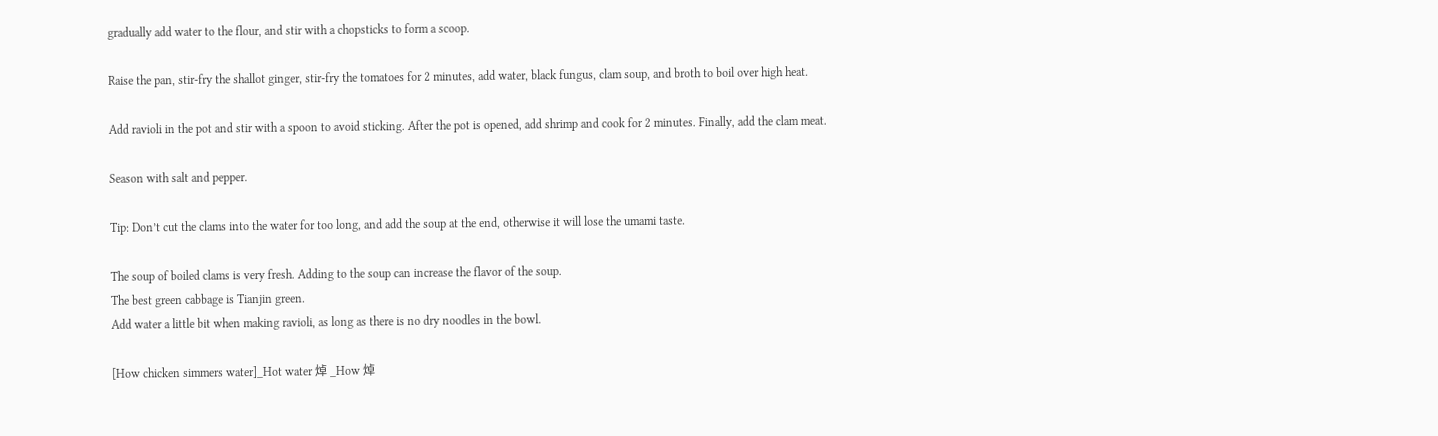gradually add water to the flour, and stir with a chopsticks to form a scoop.

Raise the pan, stir-fry the shallot ginger, stir-fry the tomatoes for 2 minutes, add water, black fungus, clam soup, and broth to boil over high heat.

Add ravioli in the pot and stir with a spoon to avoid sticking. After the pot is opened, add shrimp and cook for 2 minutes. Finally, add the clam meat.

Season with salt and pepper.

Tip: Don’t cut the clams into the water for too long, and add the soup at the end, otherwise it will lose the umami taste.

The soup of boiled clams is very fresh. Adding to the soup can increase the flavor of the soup.
The best green cabbage is Tianjin green.
Add water a little bit when making ravioli, as long as there is no dry noodles in the bowl.

[How chicken simmers water]_Hot water 焯 _How 焯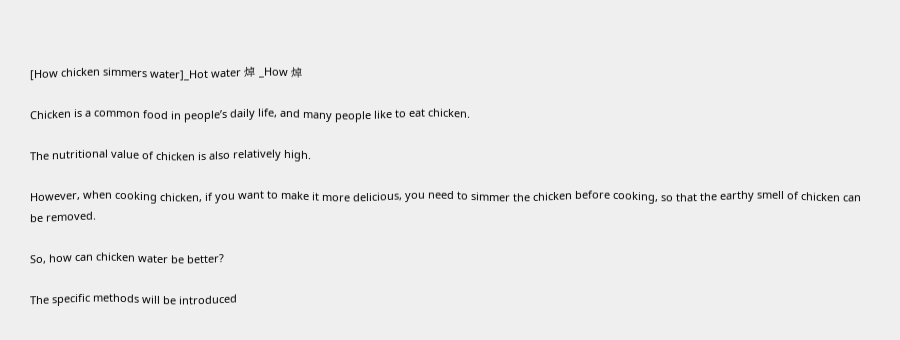[How chicken simmers water]_Hot water 焯 _How 焯

Chicken is a common food in people’s daily life, and many people like to eat chicken.

The nutritional value of chicken is also relatively high.

However, when cooking chicken, if you want to make it more delicious, you need to simmer the chicken before cooking, so that the earthy smell of chicken can be removed.

So, how can chicken water be better?

The specific methods will be introduced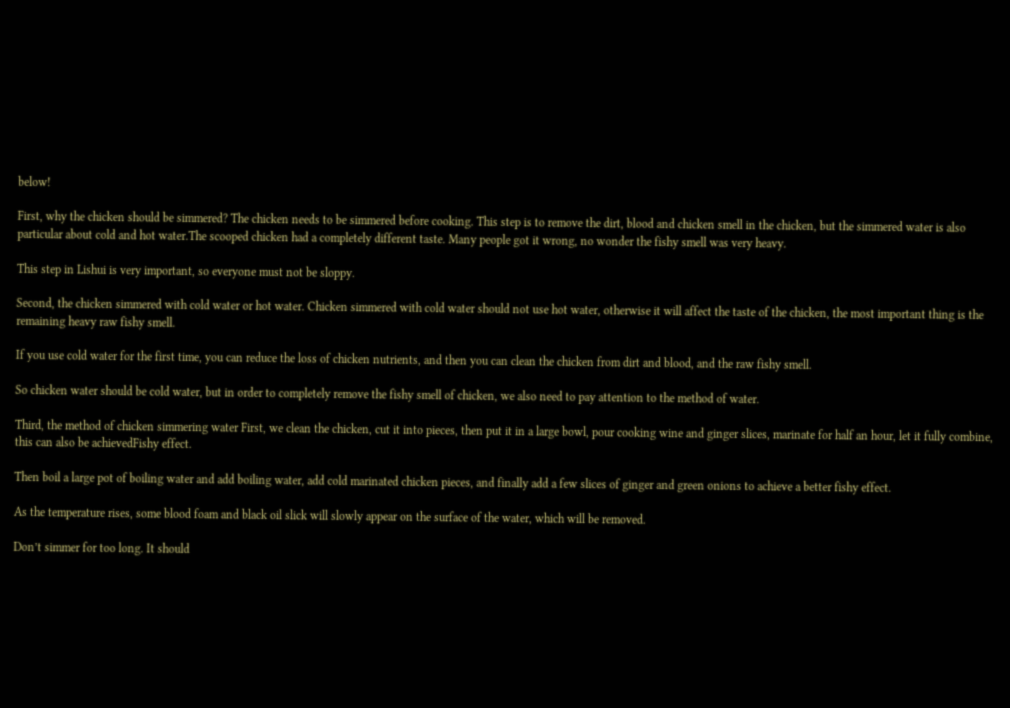below!

First, why the chicken should be simmered? The chicken needs to be simmered before cooking. This step is to remove the dirt, blood and chicken smell in the chicken, but the simmered water is also particular about cold and hot water.The scooped chicken had a completely different taste. Many people got it wrong, no wonder the fishy smell was very heavy.

This step in Lishui is very important, so everyone must not be sloppy.

Second, the chicken simmered with cold water or hot water. Chicken simmered with cold water should not use hot water, otherwise it will affect the taste of the chicken, the most important thing is the remaining heavy raw fishy smell.

If you use cold water for the first time, you can reduce the loss of chicken nutrients, and then you can clean the chicken from dirt and blood, and the raw fishy smell.

So chicken water should be cold water, but in order to completely remove the fishy smell of chicken, we also need to pay attention to the method of water.

Third, the method of chicken simmering water First, we clean the chicken, cut it into pieces, then put it in a large bowl, pour cooking wine and ginger slices, marinate for half an hour, let it fully combine, this can also be achievedFishy effect.

Then boil a large pot of boiling water and add boiling water, add cold marinated chicken pieces, and finally add a few slices of ginger and green onions to achieve a better fishy effect.

As the temperature rises, some blood foam and black oil slick will slowly appear on the surface of the water, which will be removed.

Don’t simmer for too long. It should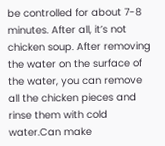be controlled for about 7-8 minutes. After all, it’s not chicken soup. After removing the water on the surface of the water, you can remove all the chicken pieces and rinse them with cold water.Can make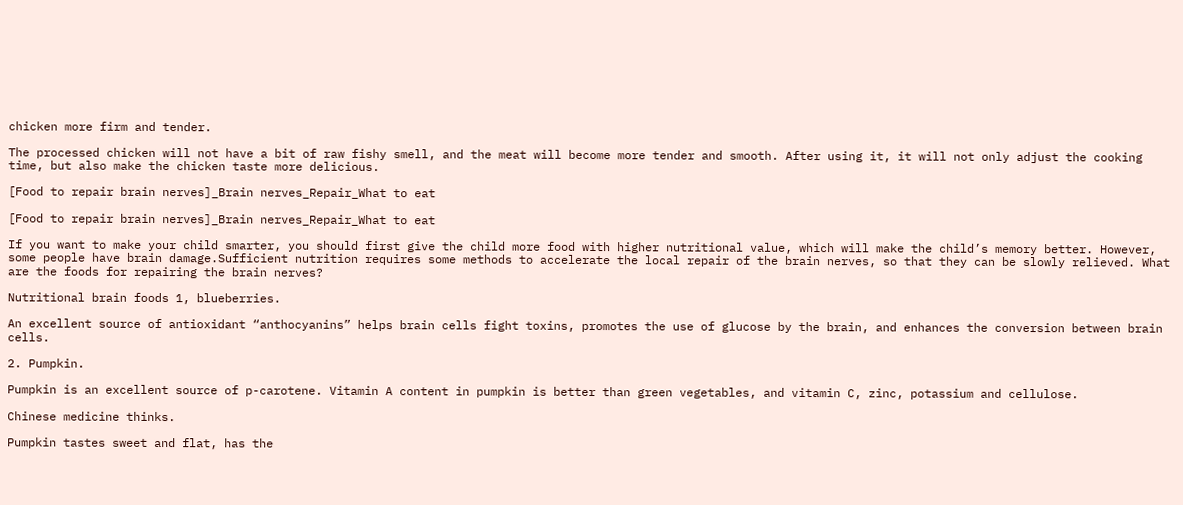chicken more firm and tender.

The processed chicken will not have a bit of raw fishy smell, and the meat will become more tender and smooth. After using it, it will not only adjust the cooking time, but also make the chicken taste more delicious.

[Food to repair brain nerves]_Brain nerves_Repair_What to eat

[Food to repair brain nerves]_Brain nerves_Repair_What to eat

If you want to make your child smarter, you should first give the child more food with higher nutritional value, which will make the child’s memory better. However, some people have brain damage.Sufficient nutrition requires some methods to accelerate the local repair of the brain nerves, so that they can be slowly relieved. What are the foods for repairing the brain nerves?

Nutritional brain foods 1, blueberries.

An excellent source of antioxidant “anthocyanins” helps brain cells fight toxins, promotes the use of glucose by the brain, and enhances the conversion between brain cells.

2. Pumpkin.

Pumpkin is an excellent source of p-carotene. Vitamin A content in pumpkin is better than green vegetables, and vitamin C, zinc, potassium and cellulose.

Chinese medicine thinks.

Pumpkin tastes sweet and flat, has the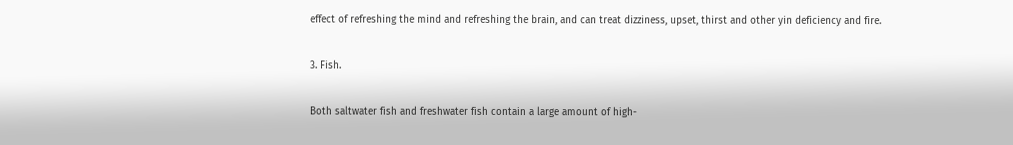effect of refreshing the mind and refreshing the brain, and can treat dizziness, upset, thirst and other yin deficiency and fire.

3. Fish.

Both saltwater fish and freshwater fish contain a large amount of high-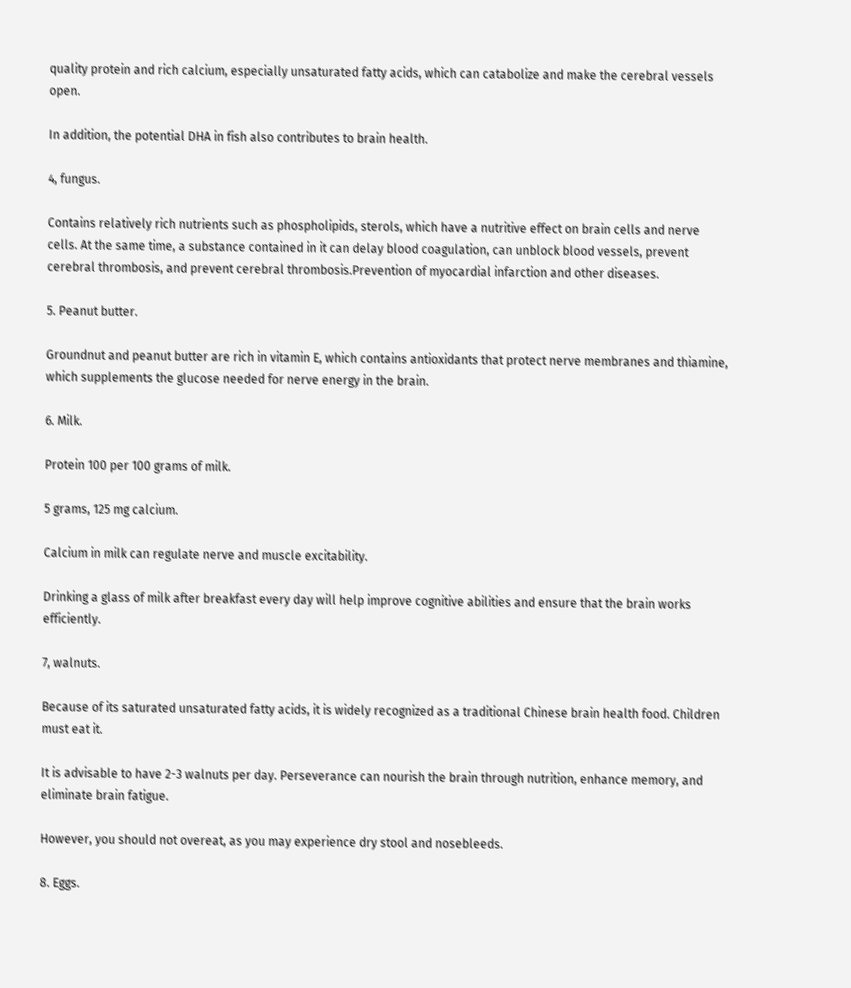quality protein and rich calcium, especially unsaturated fatty acids, which can catabolize and make the cerebral vessels open.

In addition, the potential DHA in fish also contributes to brain health.

4, fungus.

Contains relatively rich nutrients such as phospholipids, sterols, which have a nutritive effect on brain cells and nerve cells. At the same time, a substance contained in it can delay blood coagulation, can unblock blood vessels, prevent cerebral thrombosis, and prevent cerebral thrombosis.Prevention of myocardial infarction and other diseases.

5. Peanut butter.

Groundnut and peanut butter are rich in vitamin E, which contains antioxidants that protect nerve membranes and thiamine, which supplements the glucose needed for nerve energy in the brain.

6. Milk.

Protein 100 per 100 grams of milk.

5 grams, 125 mg calcium.

Calcium in milk can regulate nerve and muscle excitability.

Drinking a glass of milk after breakfast every day will help improve cognitive abilities and ensure that the brain works efficiently.

7, walnuts.

Because of its saturated unsaturated fatty acids, it is widely recognized as a traditional Chinese brain health food. Children must eat it.

It is advisable to have 2-3 walnuts per day. Perseverance can nourish the brain through nutrition, enhance memory, and eliminate brain fatigue.

However, you should not overeat, as you may experience dry stool and nosebleeds.

8. Eggs.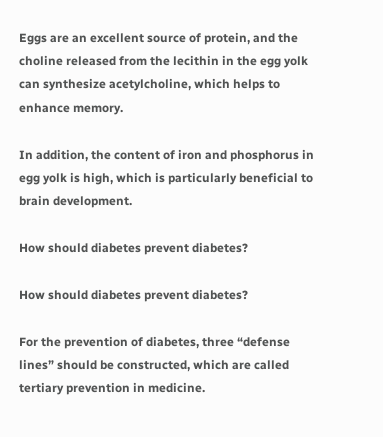Eggs are an excellent source of protein, and the choline released from the lecithin in the egg yolk can synthesize acetylcholine, which helps to enhance memory.

In addition, the content of iron and phosphorus in egg yolk is high, which is particularly beneficial to brain development.

How should diabetes prevent diabetes?

How should diabetes prevent diabetes?

For the prevention of diabetes, three “defense lines” should be constructed, which are called tertiary prevention in medicine.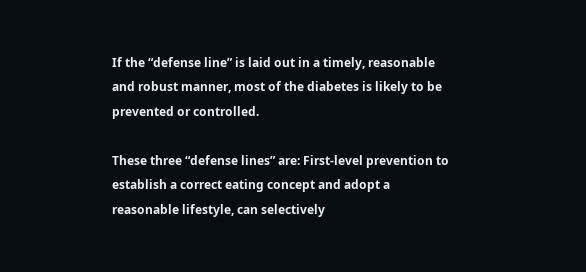If the “defense line” is laid out in a timely, reasonable and robust manner, most of the diabetes is likely to be prevented or controlled.

These three “defense lines” are: First-level prevention to establish a correct eating concept and adopt a reasonable lifestyle, can selectively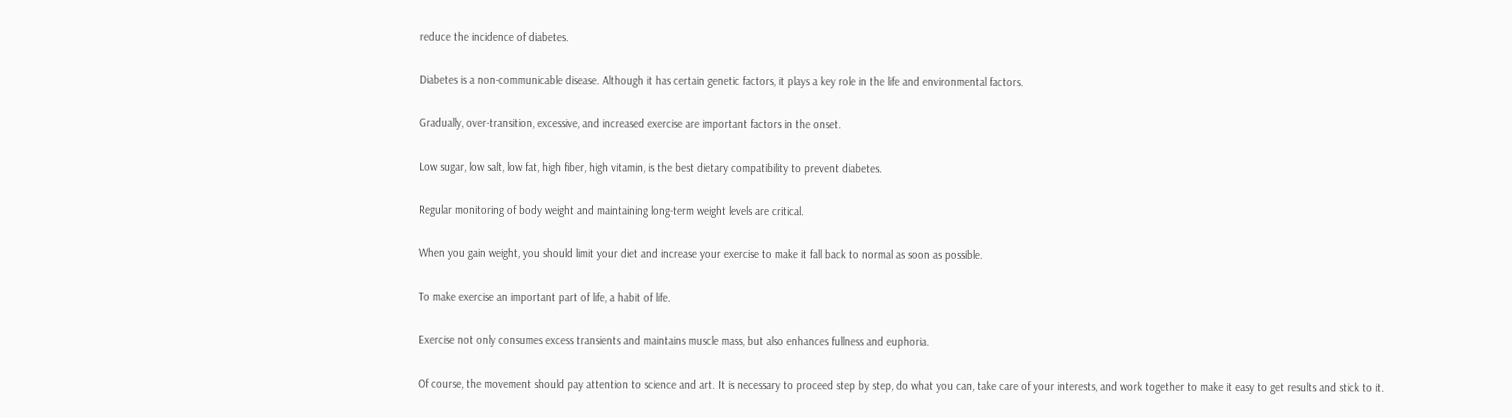reduce the incidence of diabetes.

Diabetes is a non-communicable disease. Although it has certain genetic factors, it plays a key role in the life and environmental factors.

Gradually, over-transition, excessive, and increased exercise are important factors in the onset.

Low sugar, low salt, low fat, high fiber, high vitamin, is the best dietary compatibility to prevent diabetes.

Regular monitoring of body weight and maintaining long-term weight levels are critical.

When you gain weight, you should limit your diet and increase your exercise to make it fall back to normal as soon as possible.

To make exercise an important part of life, a habit of life.

Exercise not only consumes excess transients and maintains muscle mass, but also enhances fullness and euphoria.

Of course, the movement should pay attention to science and art. It is necessary to proceed step by step, do what you can, take care of your interests, and work together to make it easy to get results and stick to it.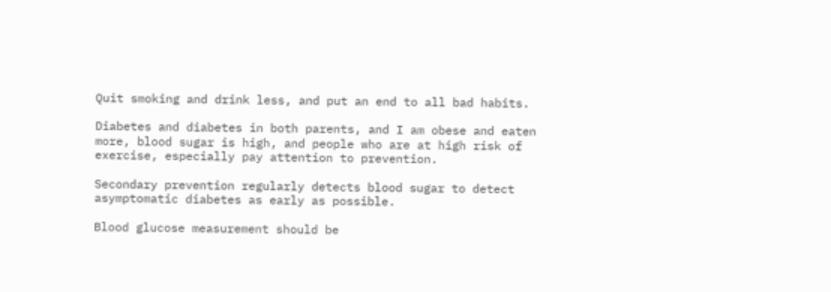Quit smoking and drink less, and put an end to all bad habits.

Diabetes and diabetes in both parents, and I am obese and eaten more, blood sugar is high, and people who are at high risk of exercise, especially pay attention to prevention.

Secondary prevention regularly detects blood sugar to detect asymptomatic diabetes as early as possible.

Blood glucose measurement should be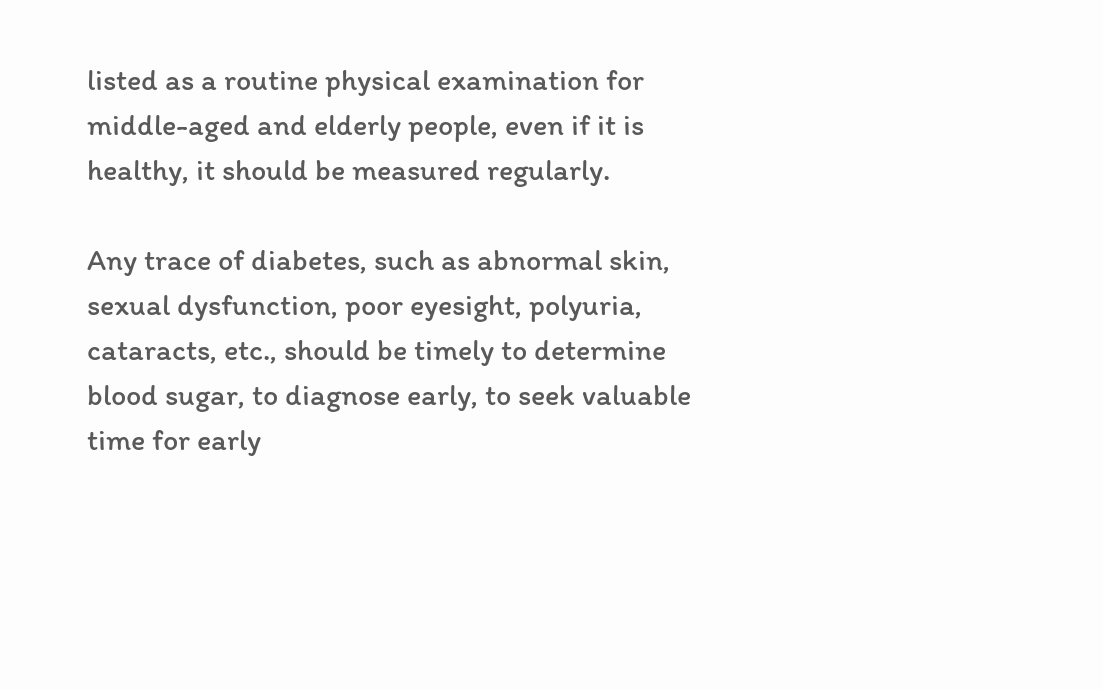listed as a routine physical examination for middle-aged and elderly people, even if it is healthy, it should be measured regularly.

Any trace of diabetes, such as abnormal skin, sexual dysfunction, poor eyesight, polyuria, cataracts, etc., should be timely to determine blood sugar, to diagnose early, to seek valuable time for early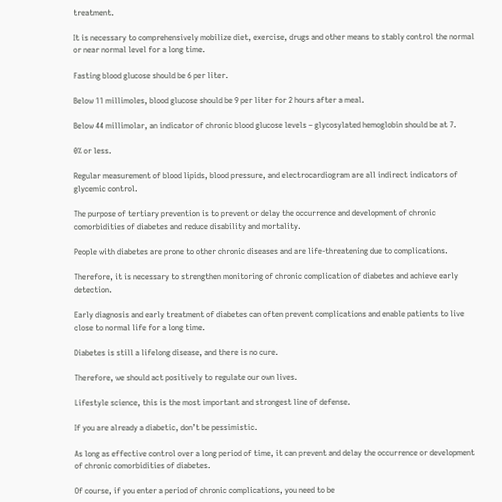treatment.

It is necessary to comprehensively mobilize diet, exercise, drugs and other means to stably control the normal or near normal level for a long time.

Fasting blood glucose should be 6 per liter.

Below 11 millimoles, blood glucose should be 9 per liter for 2 hours after a meal.

Below 44 millimolar, an indicator of chronic blood glucose levels – glycosylated hemoglobin should be at 7.

0% or less.

Regular measurement of blood lipids, blood pressure, and electrocardiogram are all indirect indicators of glycemic control.

The purpose of tertiary prevention is to prevent or delay the occurrence and development of chronic comorbidities of diabetes and reduce disability and mortality.

People with diabetes are prone to other chronic diseases and are life-threatening due to complications.

Therefore, it is necessary to strengthen monitoring of chronic complication of diabetes and achieve early detection.

Early diagnosis and early treatment of diabetes can often prevent complications and enable patients to live close to normal life for a long time.

Diabetes is still a lifelong disease, and there is no cure.

Therefore, we should act positively to regulate our own lives.

Lifestyle science, this is the most important and strongest line of defense.

If you are already a diabetic, don’t be pessimistic.

As long as effective control over a long period of time, it can prevent and delay the occurrence or development of chronic comorbidities of diabetes.

Of course, if you enter a period of chronic complications, you need to be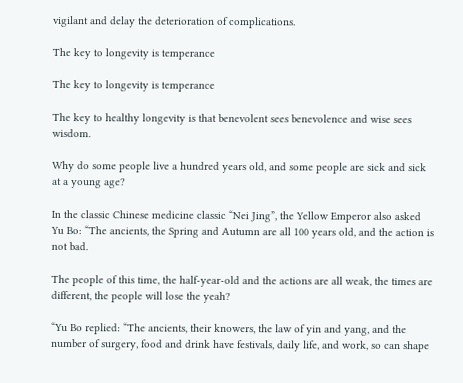vigilant and delay the deterioration of complications.

The key to longevity is temperance

The key to longevity is temperance

The key to healthy longevity is that benevolent sees benevolence and wise sees wisdom.

Why do some people live a hundred years old, and some people are sick and sick at a young age?

In the classic Chinese medicine classic “Nei Jing”, the Yellow Emperor also asked Yu Bo: “The ancients, the Spring and Autumn are all 100 years old, and the action is not bad.

The people of this time, the half-year-old and the actions are all weak, the times are different, the people will lose the yeah?

“Yu Bo replied: “The ancients, their knowers, the law of yin and yang, and the number of surgery, food and drink have festivals, daily life, and work, so can shape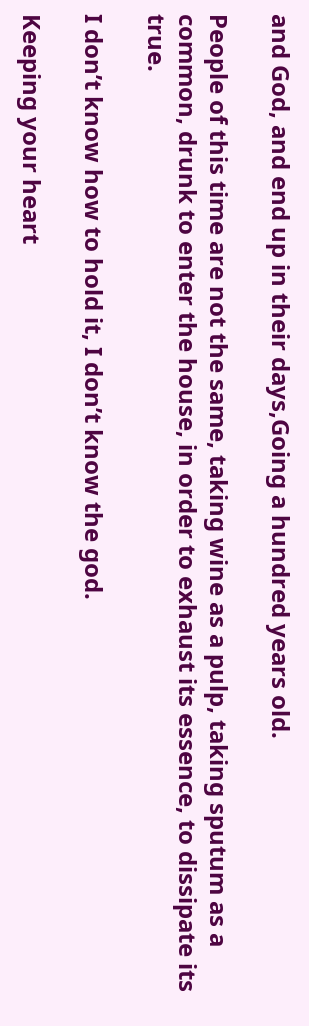and God, and end up in their days,Going a hundred years old.

People of this time are not the same, taking wine as a pulp, taking sputum as a common, drunk to enter the house, in order to exhaust its essence, to dissipate its true.

I don’t know how to hold it, I don’t know the god.

Keeping your heart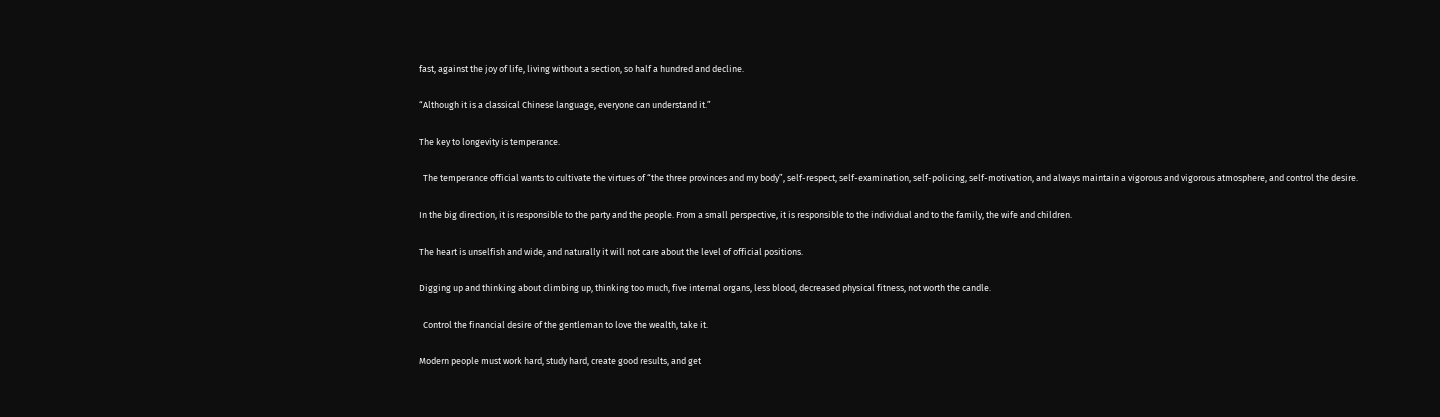fast, against the joy of life, living without a section, so half a hundred and decline.

“Although it is a classical Chinese language, everyone can understand it.”

The key to longevity is temperance.

  The temperance official wants to cultivate the virtues of “the three provinces and my body”, self-respect, self-examination, self-policing, self-motivation, and always maintain a vigorous and vigorous atmosphere, and control the desire.

In the big direction, it is responsible to the party and the people. From a small perspective, it is responsible to the individual and to the family, the wife and children.

The heart is unselfish and wide, and naturally it will not care about the level of official positions.

Digging up and thinking about climbing up, thinking too much, five internal organs, less blood, decreased physical fitness, not worth the candle.

  Control the financial desire of the gentleman to love the wealth, take it.

Modern people must work hard, study hard, create good results, and get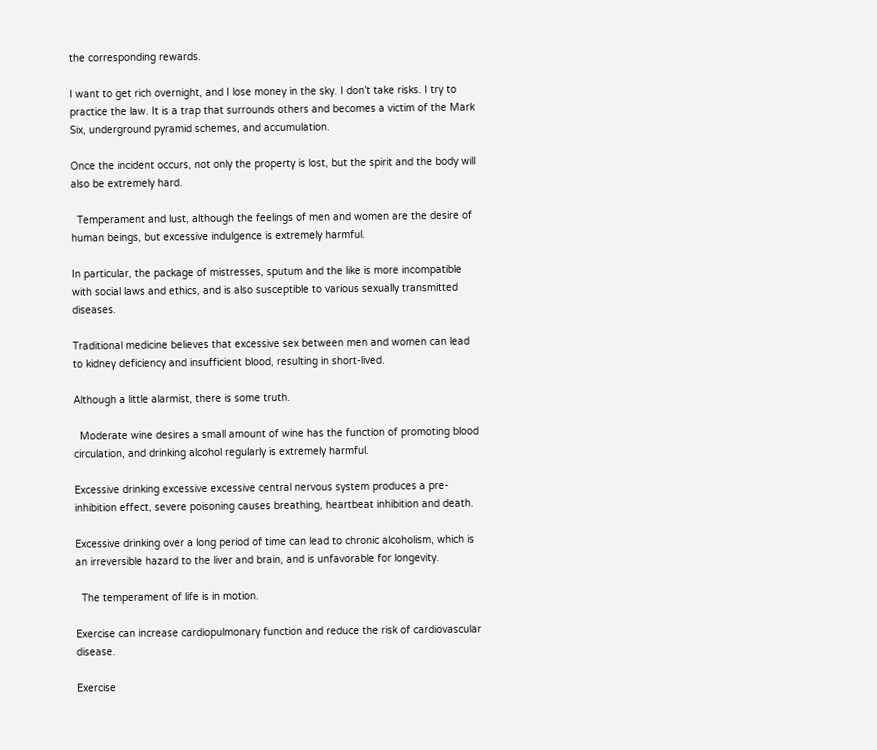the corresponding rewards.

I want to get rich overnight, and I lose money in the sky. I don’t take risks. I try to practice the law. It is a trap that surrounds others and becomes a victim of the Mark Six, underground pyramid schemes, and accumulation.

Once the incident occurs, not only the property is lost, but the spirit and the body will also be extremely hard.

  Temperament and lust, although the feelings of men and women are the desire of human beings, but excessive indulgence is extremely harmful.

In particular, the package of mistresses, sputum and the like is more incompatible with social laws and ethics, and is also susceptible to various sexually transmitted diseases.

Traditional medicine believes that excessive sex between men and women can lead to kidney deficiency and insufficient blood, resulting in short-lived.

Although a little alarmist, there is some truth.

  Moderate wine desires a small amount of wine has the function of promoting blood circulation, and drinking alcohol regularly is extremely harmful.

Excessive drinking excessive excessive central nervous system produces a pre-inhibition effect, severe poisoning causes breathing, heartbeat inhibition and death.

Excessive drinking over a long period of time can lead to chronic alcoholism, which is an irreversible hazard to the liver and brain, and is unfavorable for longevity.

  The temperament of life is in motion.

Exercise can increase cardiopulmonary function and reduce the risk of cardiovascular disease.

Exercise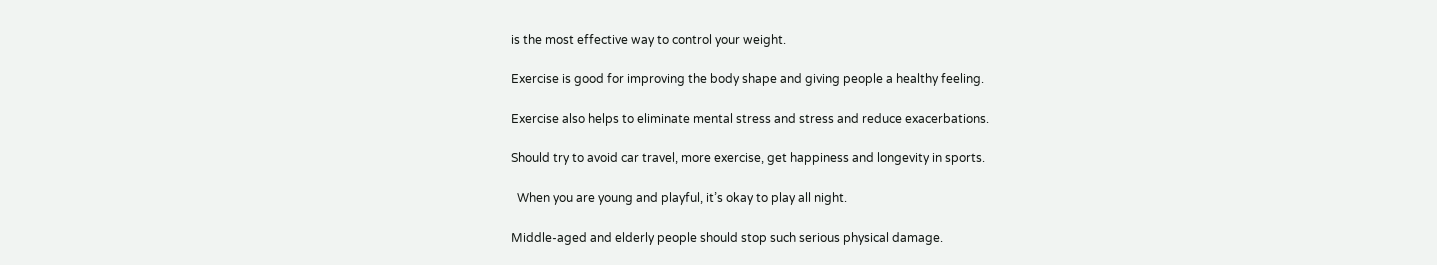is the most effective way to control your weight.

Exercise is good for improving the body shape and giving people a healthy feeling.

Exercise also helps to eliminate mental stress and stress and reduce exacerbations.

Should try to avoid car travel, more exercise, get happiness and longevity in sports.

  When you are young and playful, it’s okay to play all night.

Middle-aged and elderly people should stop such serious physical damage.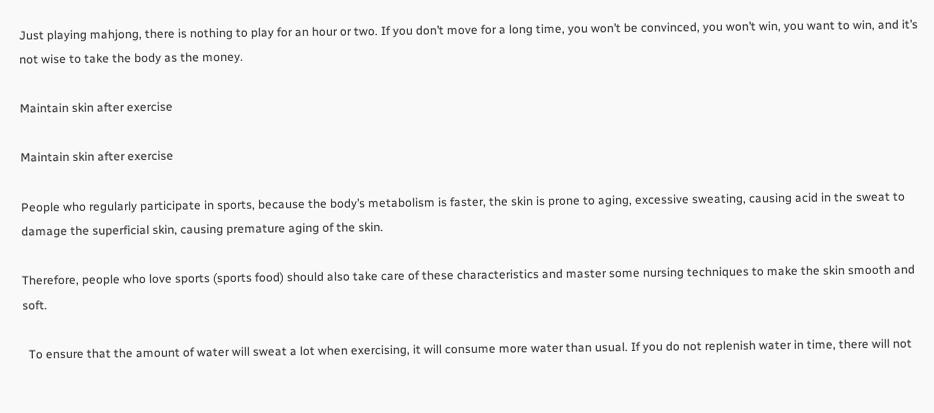Just playing mahjong, there is nothing to play for an hour or two. If you don’t move for a long time, you won’t be convinced, you won’t win, you want to win, and it’s not wise to take the body as the money.

Maintain skin after exercise

Maintain skin after exercise

People who regularly participate in sports, because the body’s metabolism is faster, the skin is prone to aging, excessive sweating, causing acid in the sweat to damage the superficial skin, causing premature aging of the skin.

Therefore, people who love sports (sports food) should also take care of these characteristics and master some nursing techniques to make the skin smooth and soft.

  To ensure that the amount of water will sweat a lot when exercising, it will consume more water than usual. If you do not replenish water in time, there will not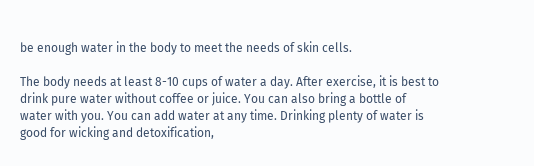be enough water in the body to meet the needs of skin cells.

The body needs at least 8-10 cups of water a day. After exercise, it is best to drink pure water without coffee or juice. You can also bring a bottle of water with you. You can add water at any time. Drinking plenty of water is good for wicking and detoxification,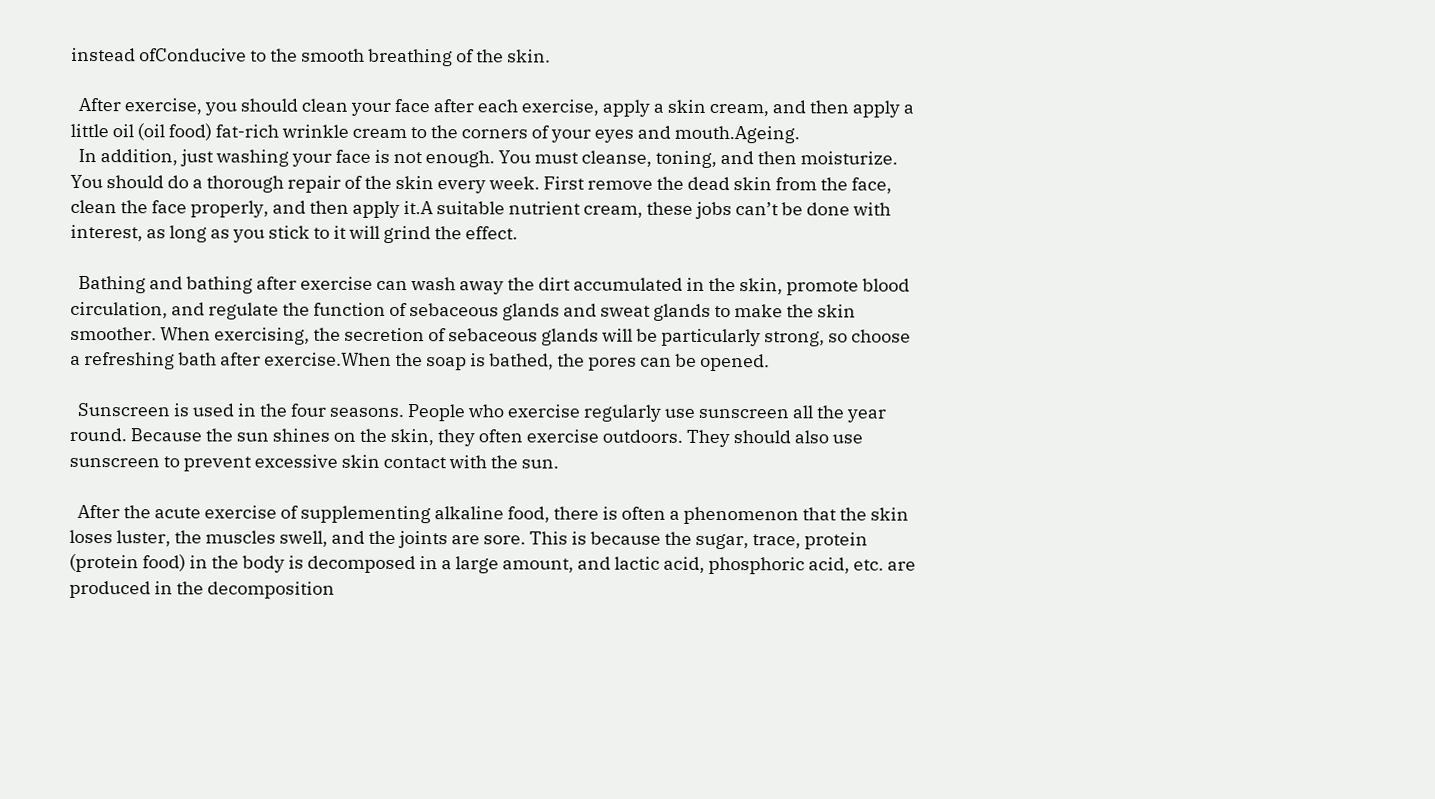instead ofConducive to the smooth breathing of the skin.

  After exercise, you should clean your face after each exercise, apply a skin cream, and then apply a little oil (oil food) fat-rich wrinkle cream to the corners of your eyes and mouth.Ageing.
  In addition, just washing your face is not enough. You must cleanse, toning, and then moisturize. You should do a thorough repair of the skin every week. First remove the dead skin from the face, clean the face properly, and then apply it.A suitable nutrient cream, these jobs can’t be done with interest, as long as you stick to it will grind the effect.

  Bathing and bathing after exercise can wash away the dirt accumulated in the skin, promote blood circulation, and regulate the function of sebaceous glands and sweat glands to make the skin smoother. When exercising, the secretion of sebaceous glands will be particularly strong, so choose a refreshing bath after exercise.When the soap is bathed, the pores can be opened.

  Sunscreen is used in the four seasons. People who exercise regularly use sunscreen all the year round. Because the sun shines on the skin, they often exercise outdoors. They should also use sunscreen to prevent excessive skin contact with the sun.

  After the acute exercise of supplementing alkaline food, there is often a phenomenon that the skin loses luster, the muscles swell, and the joints are sore. This is because the sugar, trace, protein (protein food) in the body is decomposed in a large amount, and lactic acid, phosphoric acid, etc. are produced in the decomposition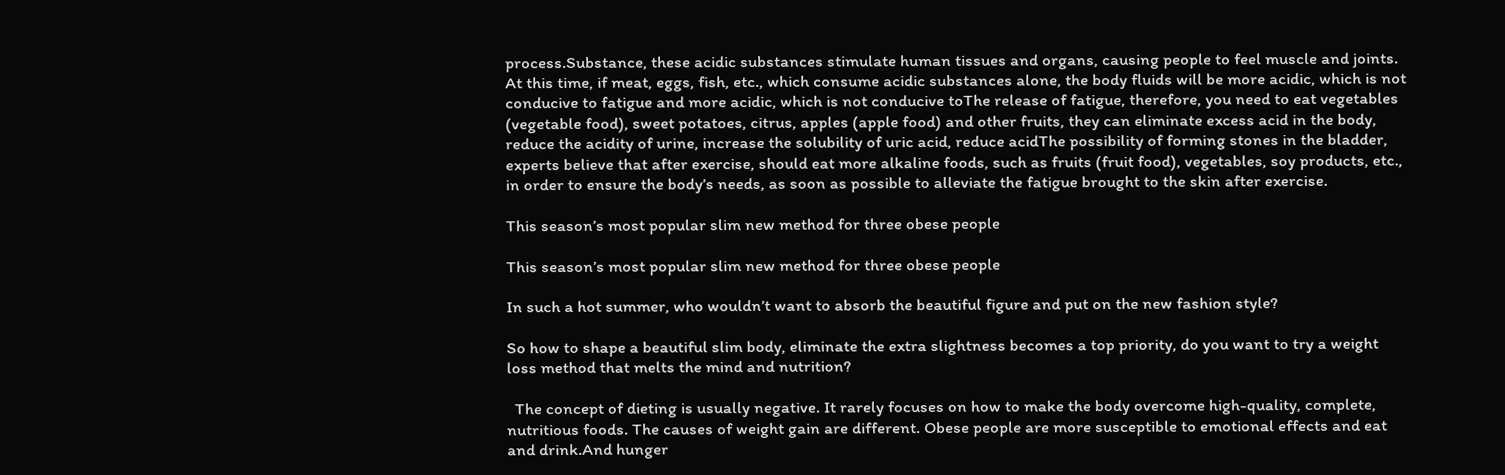process.Substance, these acidic substances stimulate human tissues and organs, causing people to feel muscle and joints. At this time, if meat, eggs, fish, etc., which consume acidic substances alone, the body fluids will be more acidic, which is not conducive to fatigue and more acidic, which is not conducive toThe release of fatigue, therefore, you need to eat vegetables (vegetable food), sweet potatoes, citrus, apples (apple food) and other fruits, they can eliminate excess acid in the body, reduce the acidity of urine, increase the solubility of uric acid, reduce acidThe possibility of forming stones in the bladder, experts believe that after exercise, should eat more alkaline foods, such as fruits (fruit food), vegetables, soy products, etc., in order to ensure the body’s needs, as soon as possible to alleviate the fatigue brought to the skin after exercise.

This season’s most popular slim new method for three obese people

This season’s most popular slim new method for three obese people

In such a hot summer, who wouldn’t want to absorb the beautiful figure and put on the new fashion style?

So how to shape a beautiful slim body, eliminate the extra slightness becomes a top priority, do you want to try a weight loss method that melts the mind and nutrition?

  The concept of dieting is usually negative. It rarely focuses on how to make the body overcome high-quality, complete, nutritious foods. The causes of weight gain are different. Obese people are more susceptible to emotional effects and eat and drink.And hunger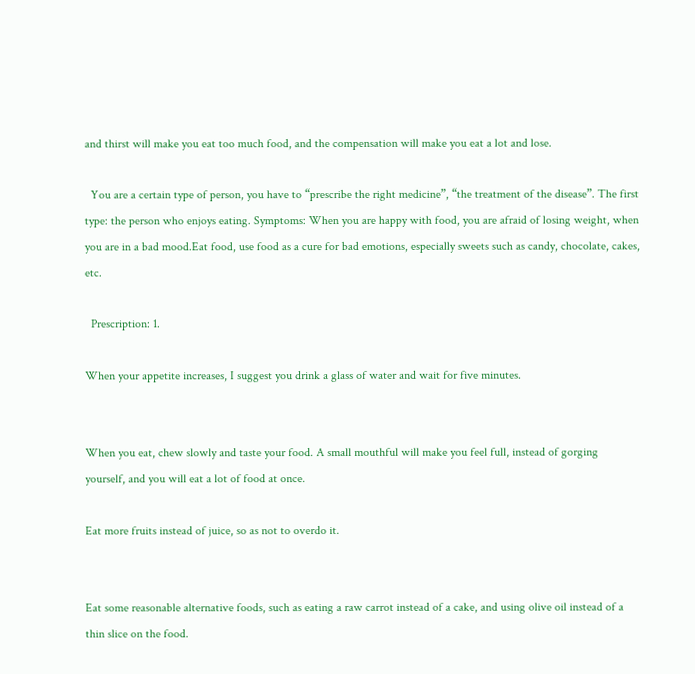and thirst will make you eat too much food, and the compensation will make you eat a lot and lose.

  You are a certain type of person, you have to “prescribe the right medicine”, “the treatment of the disease”. The first type: the person who enjoys eating. Symptoms: When you are happy with food, you are afraid of losing weight, when you are in a bad mood.Eat food, use food as a cure for bad emotions, especially sweets such as candy, chocolate, cakes, etc.

  Prescription: 1.

When your appetite increases, I suggest you drink a glass of water and wait for five minutes.


When you eat, chew slowly and taste your food. A small mouthful will make you feel full, instead of gorging yourself, and you will eat a lot of food at once.

Eat more fruits instead of juice, so as not to overdo it.


Eat some reasonable alternative foods, such as eating a raw carrot instead of a cake, and using olive oil instead of a thin slice on the food.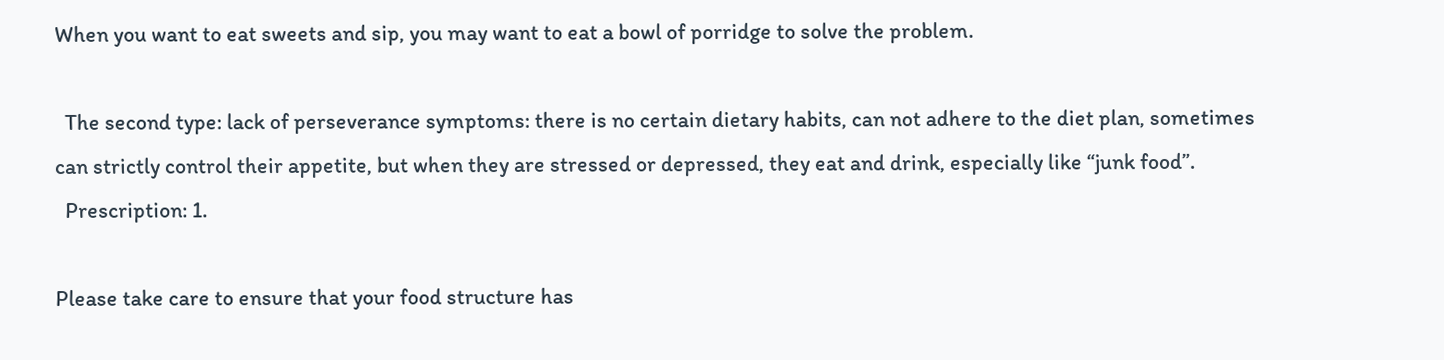When you want to eat sweets and sip, you may want to eat a bowl of porridge to solve the problem.

  The second type: lack of perseverance symptoms: there is no certain dietary habits, can not adhere to the diet plan, sometimes can strictly control their appetite, but when they are stressed or depressed, they eat and drink, especially like “junk food”.
  Prescription: 1.

Please take care to ensure that your food structure has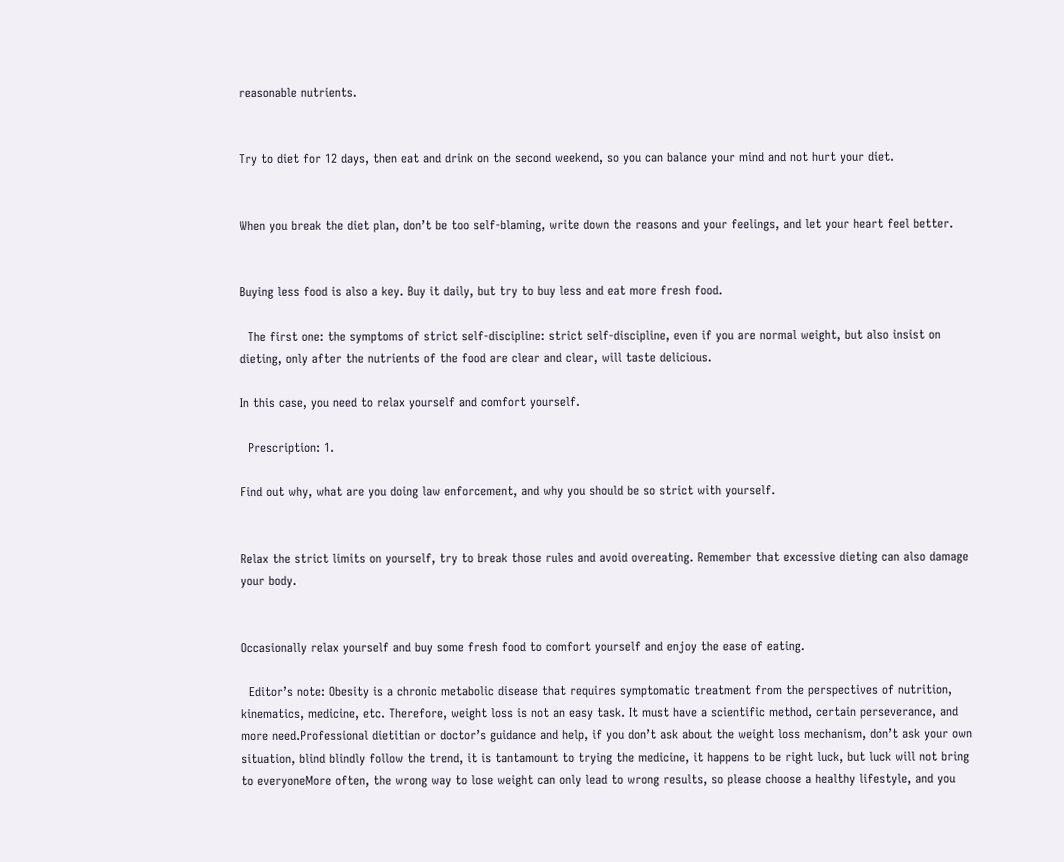reasonable nutrients.


Try to diet for 12 days, then eat and drink on the second weekend, so you can balance your mind and not hurt your diet.


When you break the diet plan, don’t be too self-blaming, write down the reasons and your feelings, and let your heart feel better.


Buying less food is also a key. Buy it daily, but try to buy less and eat more fresh food.

  The first one: the symptoms of strict self-discipline: strict self-discipline, even if you are normal weight, but also insist on dieting, only after the nutrients of the food are clear and clear, will taste delicious.

In this case, you need to relax yourself and comfort yourself.

  Prescription: 1.

Find out why, what are you doing law enforcement, and why you should be so strict with yourself.


Relax the strict limits on yourself, try to break those rules and avoid overeating. Remember that excessive dieting can also damage your body.


Occasionally relax yourself and buy some fresh food to comfort yourself and enjoy the ease of eating.

  Editor’s note: Obesity is a chronic metabolic disease that requires symptomatic treatment from the perspectives of nutrition, kinematics, medicine, etc. Therefore, weight loss is not an easy task. It must have a scientific method, certain perseverance, and more need.Professional dietitian or doctor’s guidance and help, if you don’t ask about the weight loss mechanism, don’t ask your own situation, blind blindly follow the trend, it is tantamount to trying the medicine, it happens to be right luck, but luck will not bring to everyoneMore often, the wrong way to lose weight can only lead to wrong results, so please choose a healthy lifestyle, and you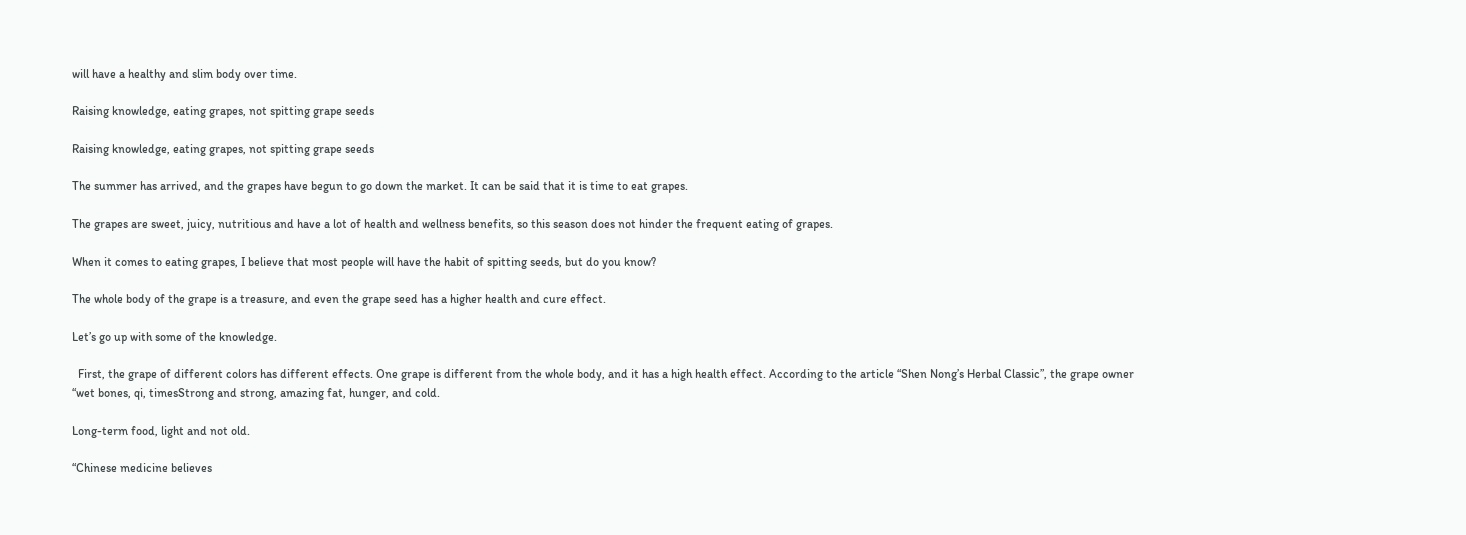will have a healthy and slim body over time.

Raising knowledge, eating grapes, not spitting grape seeds

Raising knowledge, eating grapes, not spitting grape seeds

The summer has arrived, and the grapes have begun to go down the market. It can be said that it is time to eat grapes.

The grapes are sweet, juicy, nutritious and have a lot of health and wellness benefits, so this season does not hinder the frequent eating of grapes.

When it comes to eating grapes, I believe that most people will have the habit of spitting seeds, but do you know?

The whole body of the grape is a treasure, and even the grape seed has a higher health and cure effect.

Let’s go up with some of the knowledge.

  First, the grape of different colors has different effects. One grape is different from the whole body, and it has a high health effect. According to the article “Shen Nong’s Herbal Classic”, the grape owner “wet bones, qi, timesStrong and strong, amazing fat, hunger, and cold.

Long-term food, light and not old.

“Chinese medicine believes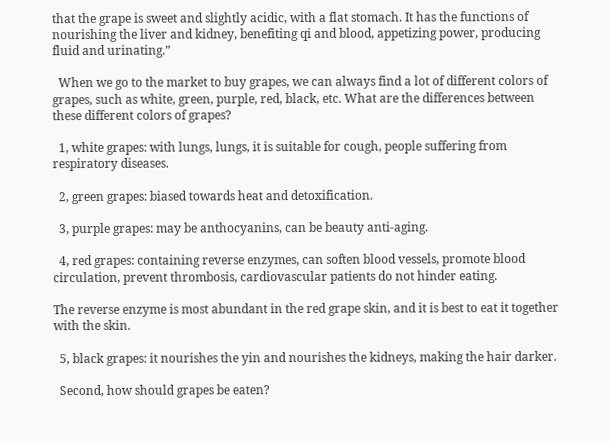that the grape is sweet and slightly acidic, with a flat stomach. It has the functions of nourishing the liver and kidney, benefiting qi and blood, appetizing power, producing fluid and urinating.”

  When we go to the market to buy grapes, we can always find a lot of different colors of grapes, such as white, green, purple, red, black, etc. What are the differences between these different colors of grapes?

  1, white grapes: with lungs, lungs, it is suitable for cough, people suffering from respiratory diseases.

  2, green grapes: biased towards heat and detoxification.

  3, purple grapes: may be anthocyanins, can be beauty anti-aging.

  4, red grapes: containing reverse enzymes, can soften blood vessels, promote blood circulation, prevent thrombosis, cardiovascular patients do not hinder eating.

The reverse enzyme is most abundant in the red grape skin, and it is best to eat it together with the skin.

  5, black grapes: it nourishes the yin and nourishes the kidneys, making the hair darker.

  Second, how should grapes be eaten?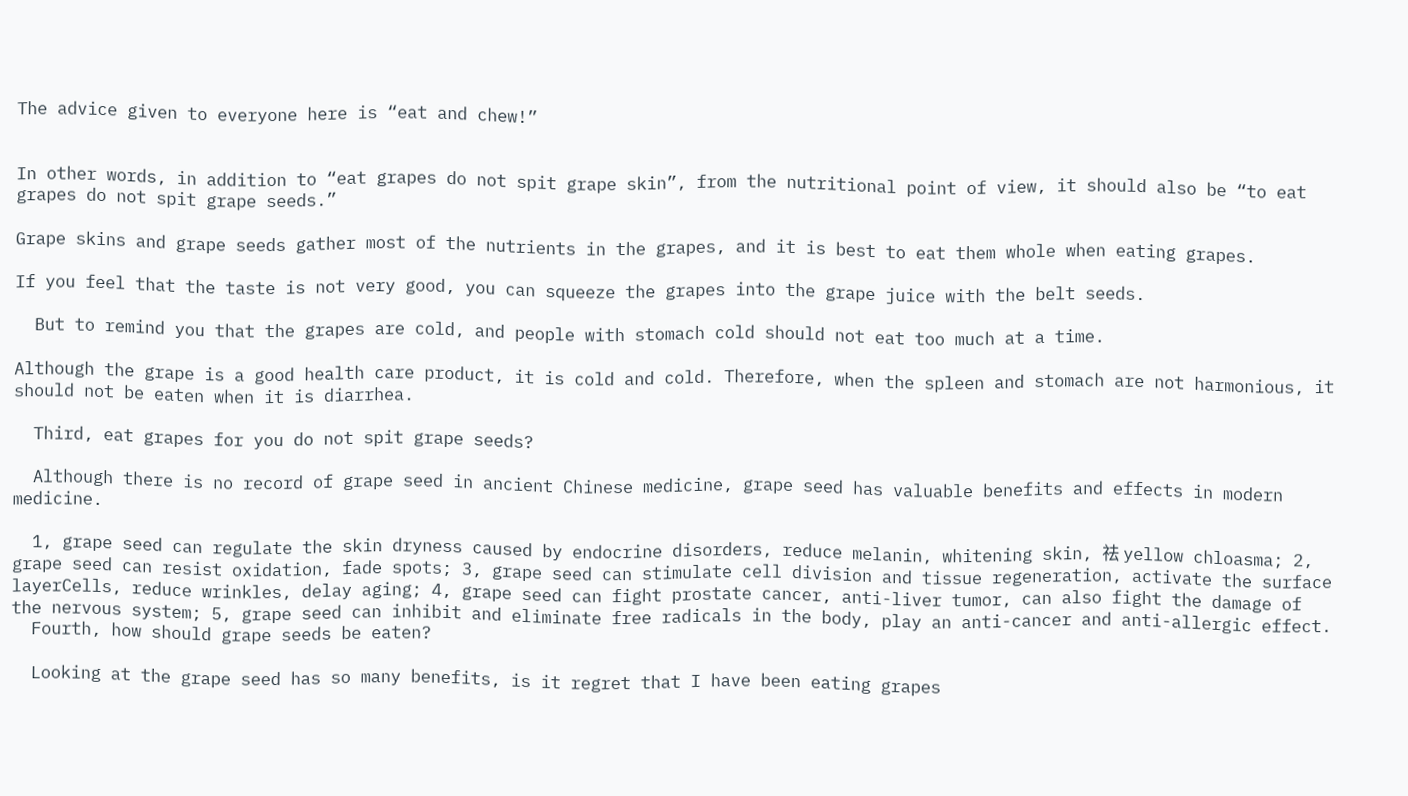The advice given to everyone here is “eat and chew!”


In other words, in addition to “eat grapes do not spit grape skin”, from the nutritional point of view, it should also be “to eat grapes do not spit grape seeds.”

Grape skins and grape seeds gather most of the nutrients in the grapes, and it is best to eat them whole when eating grapes.

If you feel that the taste is not very good, you can squeeze the grapes into the grape juice with the belt seeds.

  But to remind you that the grapes are cold, and people with stomach cold should not eat too much at a time.

Although the grape is a good health care product, it is cold and cold. Therefore, when the spleen and stomach are not harmonious, it should not be eaten when it is diarrhea.

  Third, eat grapes for you do not spit grape seeds?

  Although there is no record of grape seed in ancient Chinese medicine, grape seed has valuable benefits and effects in modern medicine.

  1, grape seed can regulate the skin dryness caused by endocrine disorders, reduce melanin, whitening skin, 祛 yellow chloasma; 2, grape seed can resist oxidation, fade spots; 3, grape seed can stimulate cell division and tissue regeneration, activate the surface layerCells, reduce wrinkles, delay aging; 4, grape seed can fight prostate cancer, anti-liver tumor, can also fight the damage of the nervous system; 5, grape seed can inhibit and eliminate free radicals in the body, play an anti-cancer and anti-allergic effect.
  Fourth, how should grape seeds be eaten?

  Looking at the grape seed has so many benefits, is it regret that I have been eating grapes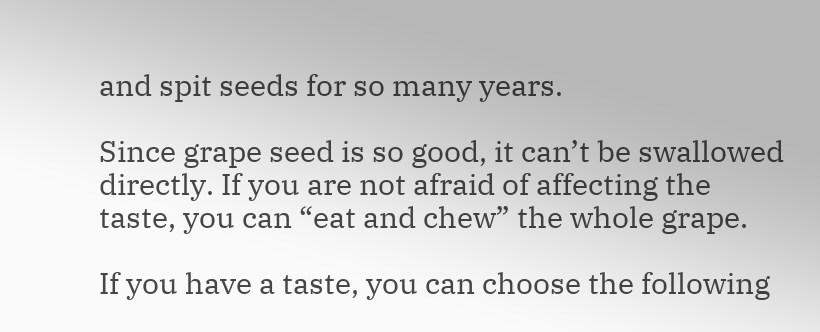and spit seeds for so many years.

Since grape seed is so good, it can’t be swallowed directly. If you are not afraid of affecting the taste, you can “eat and chew” the whole grape.

If you have a taste, you can choose the following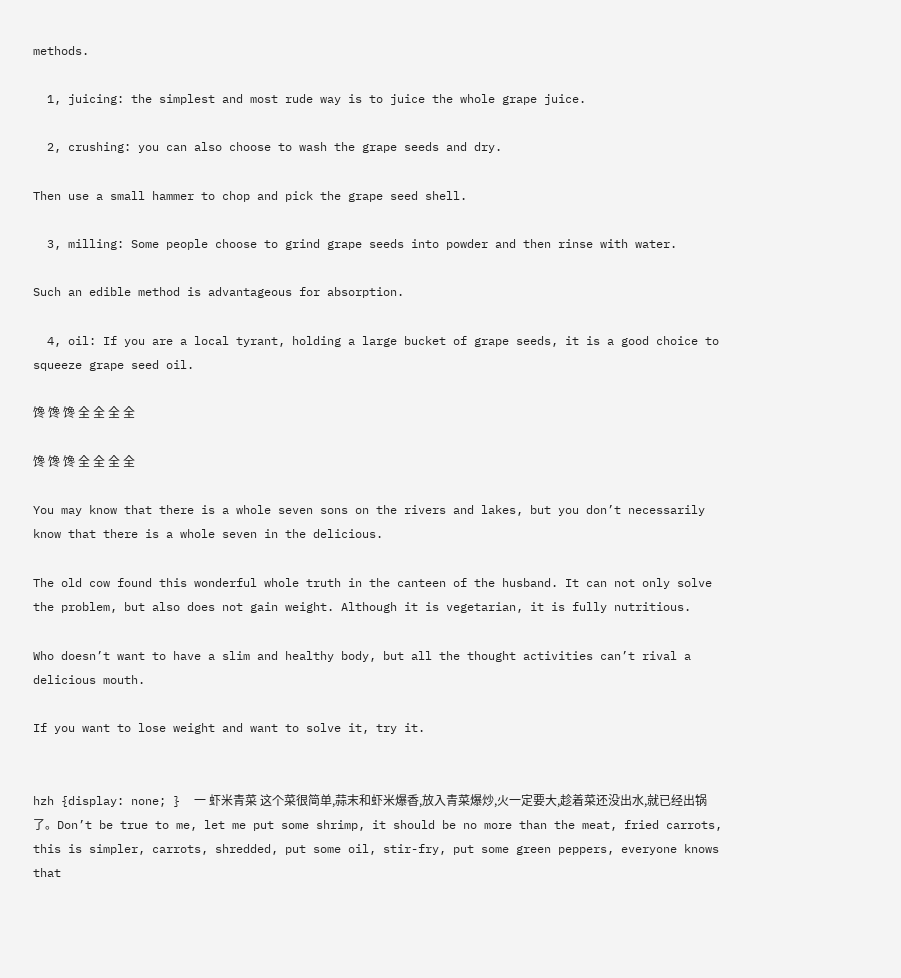methods.

  1, juicing: the simplest and most rude way is to juice the whole grape juice.

  2, crushing: you can also choose to wash the grape seeds and dry.

Then use a small hammer to chop and pick the grape seed shell.

  3, milling: Some people choose to grind grape seeds into powder and then rinse with water.

Such an edible method is advantageous for absorption.

  4, oil: If you are a local tyrant, holding a large bucket of grape seeds, it is a good choice to squeeze grape seed oil.

馋 馋 馋 全 全 全 全

馋 馋 馋 全 全 全 全

You may know that there is a whole seven sons on the rivers and lakes, but you don’t necessarily know that there is a whole seven in the delicious.

The old cow found this wonderful whole truth in the canteen of the husband. It can not only solve the problem, but also does not gain weight. Although it is vegetarian, it is fully nutritious.

Who doesn’t want to have a slim and healthy body, but all the thought activities can’t rival a delicious mouth.

If you want to lose weight and want to solve it, try it.


hzh {display: none; }  一 虾米青菜 这个菜很简单,蒜末和虾米爆香,放入青菜爆炒,火一定要大,趁着菜还没出水,就已经出锅了。Don’t be true to me, let me put some shrimp, it should be no more than the meat, fried carrots, this is simpler, carrots, shredded, put some oil, stir-fry, put some green peppers, everyone knows that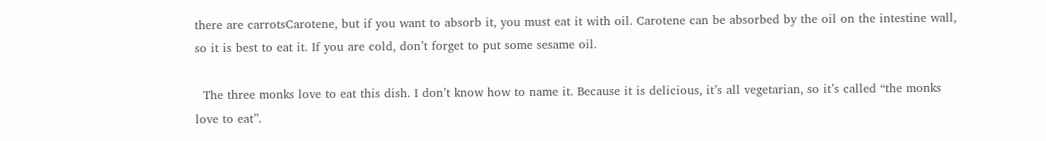there are carrotsCarotene, but if you want to absorb it, you must eat it with oil. Carotene can be absorbed by the oil on the intestine wall, so it is best to eat it. If you are cold, don’t forget to put some sesame oil.

  The three monks love to eat this dish. I don’t know how to name it. Because it is delicious, it’s all vegetarian, so it’s called “the monks love to eat”.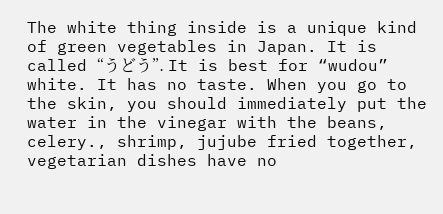The white thing inside is a unique kind of green vegetables in Japan. It is called “うどう”. It is best for “wudou” white. It has no taste. When you go to the skin, you should immediately put the water in the vinegar with the beans, celery., shrimp, jujube fried together, vegetarian dishes have no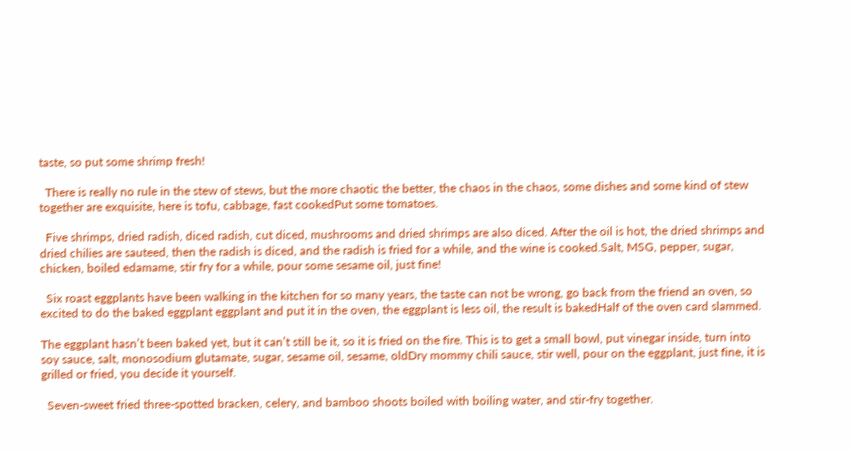taste, so put some shrimp fresh!

  There is really no rule in the stew of stews, but the more chaotic the better, the chaos in the chaos, some dishes and some kind of stew together are exquisite, here is tofu, cabbage, fast cookedPut some tomatoes.

  Five shrimps, dried radish, diced radish, cut diced, mushrooms and dried shrimps are also diced. After the oil is hot, the dried shrimps and dried chilies are sauteed, then the radish is diced, and the radish is fried for a while, and the wine is cooked.Salt, MSG, pepper, sugar, chicken, boiled edamame, stir fry for a while, pour some sesame oil, just fine!

  Six roast eggplants have been walking in the kitchen for so many years, the taste can not be wrong, go back from the friend an oven, so excited to do the baked eggplant eggplant and put it in the oven, the eggplant is less oil, the result is bakedHalf of the oven card slammed.

The eggplant hasn’t been baked yet, but it can’t still be it, so it is fried on the fire. This is to get a small bowl, put vinegar inside, turn into soy sauce, salt, monosodium glutamate, sugar, sesame oil, sesame, oldDry mommy chili sauce, stir well, pour on the eggplant, just fine, it is grilled or fried, you decide it yourself.

  Seven-sweet fried three-spotted bracken, celery, and bamboo shoots boiled with boiling water, and stir-fry together.